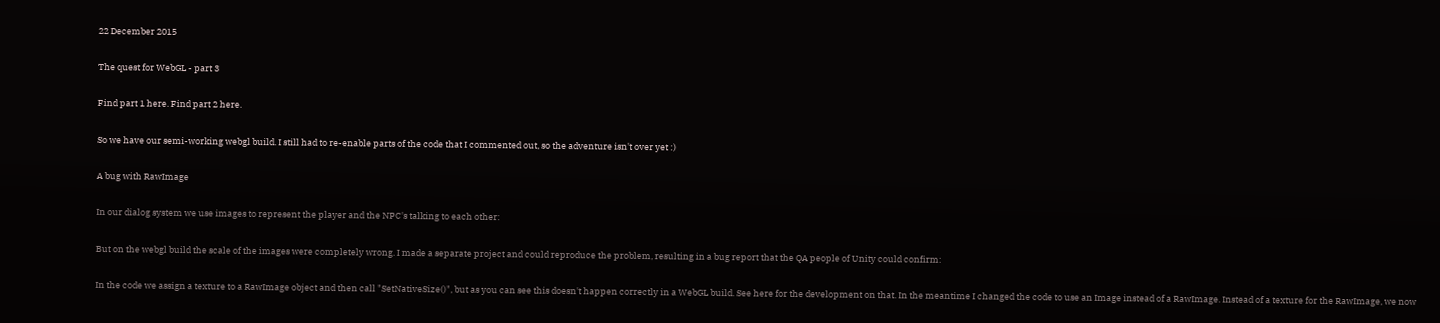22 December 2015

The quest for WebGL - part 3

Find part 1 here. Find part 2 here.

So we have our semi-working webgl build. I still had to re-enable parts of the code that I commented out, so the adventure isn't over yet :)

A bug with RawImage

In our dialog system we use images to represent the player and the NPC's talking to each other:

But on the webgl build the scale of the images were completely wrong. I made a separate project and could reproduce the problem, resulting in a bug report that the QA people of Unity could confirm:

In the code we assign a texture to a RawImage object and then call "SetNativeSize()", but as you can see this doesn't happen correctly in a WebGL build. See here for the development on that. In the meantime I changed the code to use an Image instead of a RawImage. Instead of a texture for the RawImage, we now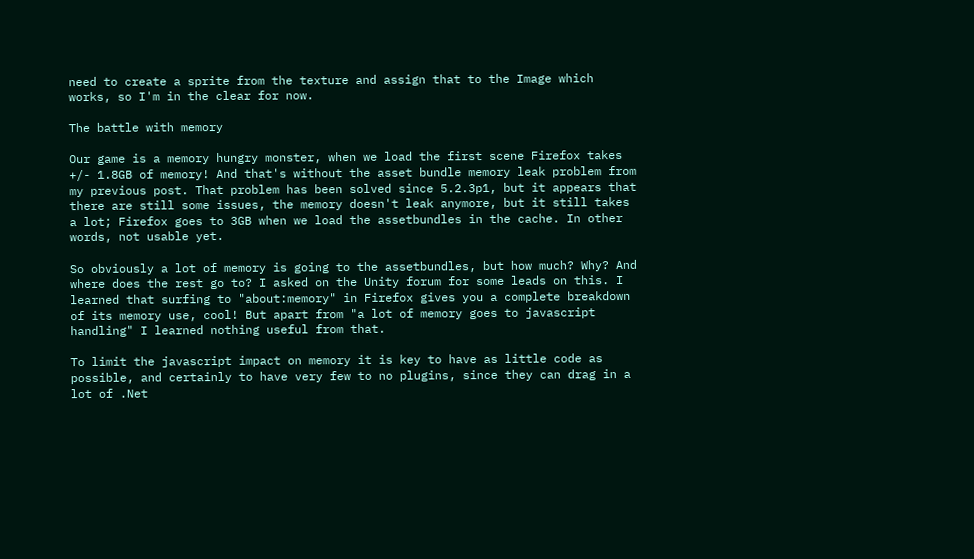need to create a sprite from the texture and assign that to the Image which works, so I'm in the clear for now.

The battle with memory

Our game is a memory hungry monster, when we load the first scene Firefox takes +/- 1.8GB of memory! And that's without the asset bundle memory leak problem from my previous post. That problem has been solved since 5.2.3p1, but it appears that there are still some issues, the memory doesn't leak anymore, but it still takes a lot; Firefox goes to 3GB when we load the assetbundles in the cache. In other words, not usable yet.

So obviously a lot of memory is going to the assetbundles, but how much? Why? And where does the rest go to? I asked on the Unity forum for some leads on this. I learned that surfing to "about:memory" in Firefox gives you a complete breakdown of its memory use, cool! But apart from "a lot of memory goes to javascript handling" I learned nothing useful from that.

To limit the javascript impact on memory it is key to have as little code as possible, and certainly to have very few to no plugins, since they can drag in a lot of .Net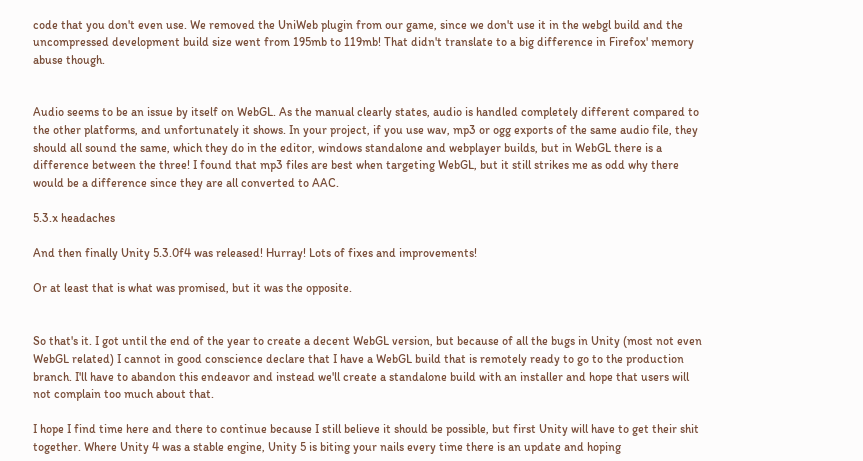code that you don't even use. We removed the UniWeb plugin from our game, since we don't use it in the webgl build and the uncompressed development build size went from 195mb to 119mb! That didn't translate to a big difference in Firefox' memory abuse though.


Audio seems to be an issue by itself on WebGL. As the manual clearly states, audio is handled completely different compared to the other platforms, and unfortunately it shows. In your project, if you use wav, mp3 or ogg exports of the same audio file, they should all sound the same, which they do in the editor, windows standalone and webplayer builds, but in WebGL there is a difference between the three! I found that mp3 files are best when targeting WebGL, but it still strikes me as odd why there would be a difference since they are all converted to AAC.

5.3.x headaches

And then finally Unity 5.3.0f4 was released! Hurray! Lots of fixes and improvements!

Or at least that is what was promised, but it was the opposite.


So that's it. I got until the end of the year to create a decent WebGL version, but because of all the bugs in Unity (most not even WebGL related) I cannot in good conscience declare that I have a WebGL build that is remotely ready to go to the production branch. I'll have to abandon this endeavor and instead we'll create a standalone build with an installer and hope that users will not complain too much about that.

I hope I find time here and there to continue because I still believe it should be possible, but first Unity will have to get their shit together. Where Unity 4 was a stable engine, Unity 5 is biting your nails every time there is an update and hoping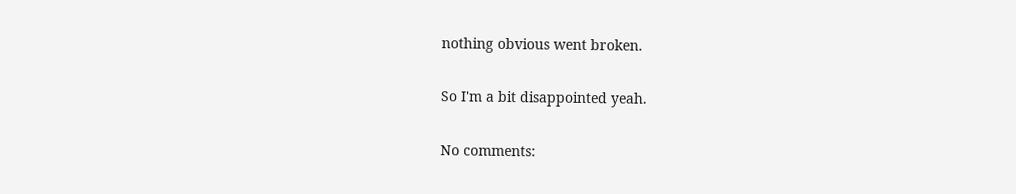nothing obvious went broken.

So I'm a bit disappointed yeah.

No comments: